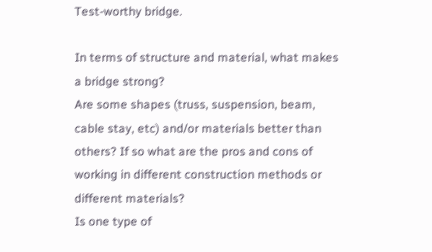Test-worthy bridge.

In terms of structure and material, what makes a bridge strong?
Are some shapes (truss, suspension, beam, cable stay, etc) and/or materials better than others? If so what are the pros and cons of working in different construction methods or different materials?
Is one type of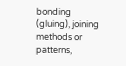bonding (gluing), joining methods or patterns,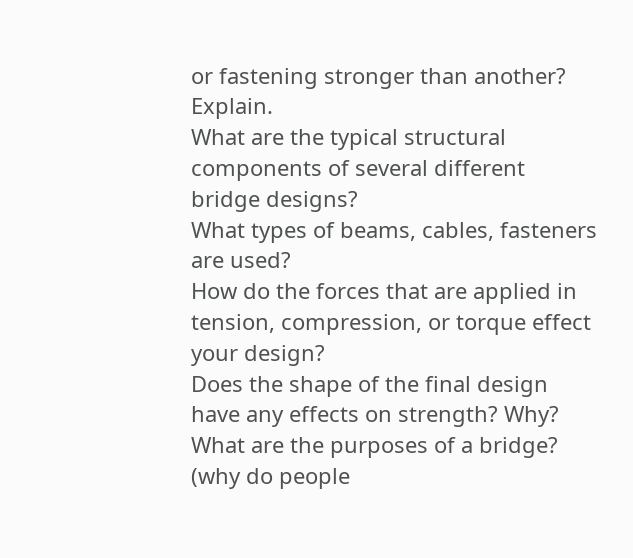or fastening stronger than another? Explain.
What are the typical structural components of several different bridge designs?
What types of beams, cables, fasteners are used?
How do the forces that are applied in tension, compression, or torque effect your design?
Does the shape of the final design have any effects on strength? Why?
What are the purposes of a bridge? (why do people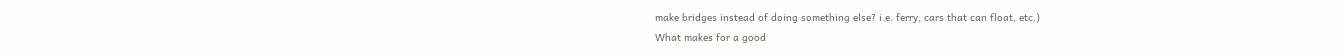make bridges instead of doing something else? i.e. ferry, cars that can float, etc.)
What makes for a good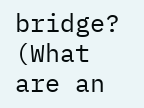bridge? (What are an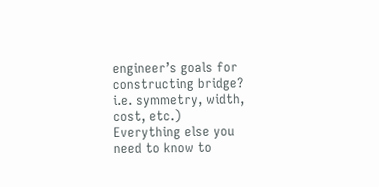engineer’s goals for constructing bridge? i.e. symmetry, width, cost, etc.)
Everything else you need to know to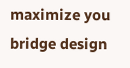maximize you bridge design